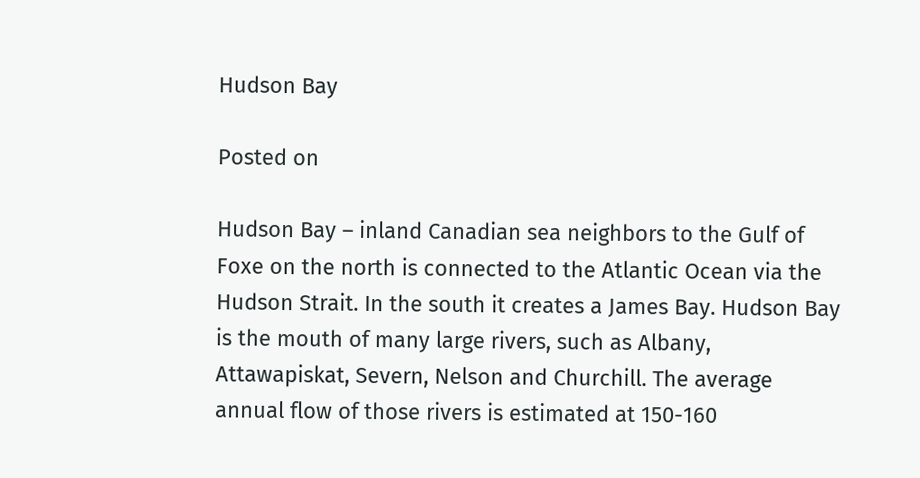Hudson Bay

Posted on

Hudson Bay – inland Canadian sea neighbors to the Gulf of Foxe on the north is connected to the Atlantic Ocean via the Hudson Strait. In the south it creates a James Bay. Hudson Bay is the mouth of many large rivers, such as Albany, Attawapiskat, Severn, Nelson and Churchill. The average annual flow of those rivers is estimated at 150-160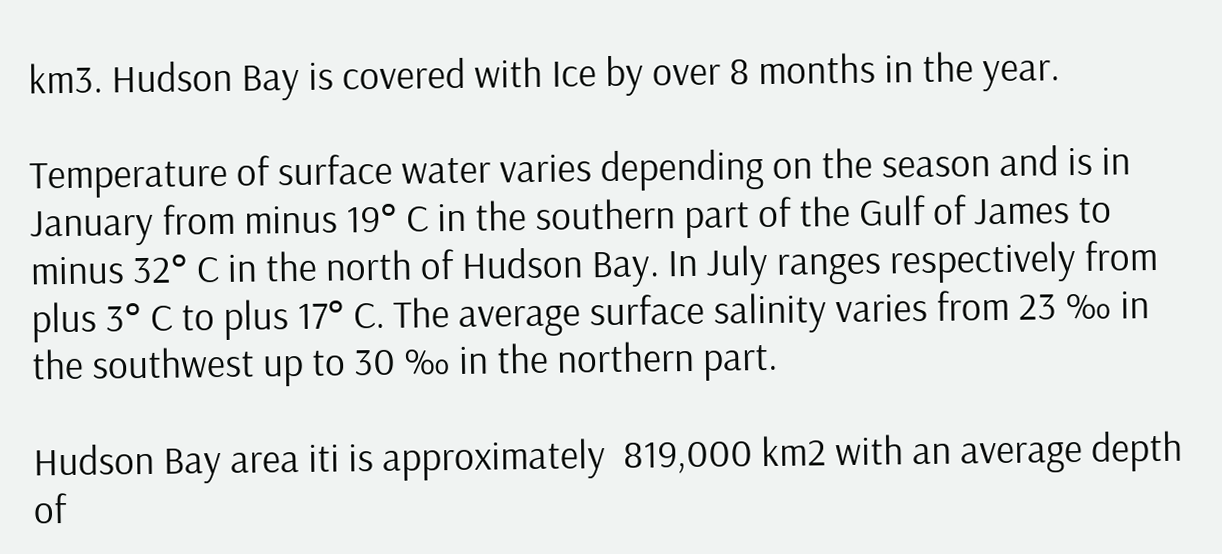km3. Hudson Bay is covered with Ice by over 8 months in the year.

Temperature of surface water varies depending on the season and is in January from minus 19° C in the southern part of the Gulf of James to minus 32° C in the north of Hudson Bay. In July ranges respectively from plus 3° C to plus 17° C. The average surface salinity varies from 23 ‰ in the southwest up to 30 ‰ in the northern part.

Hudson Bay area iti is approximately  819,000 km2 with an average depth of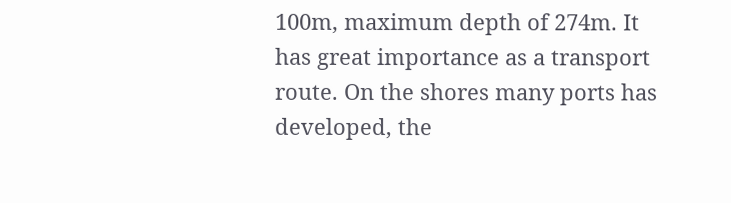100m, maximum depth of 274m. It has great importance as a transport route. On the shores many ports has developed, the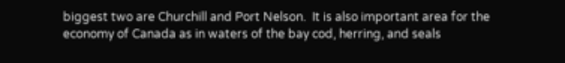biggest two are Churchill and Port Nelson.  It is also important area for the economy of Canada as in waters of the bay cod, herring, and seals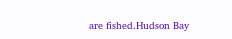are fished.Hudson Bay